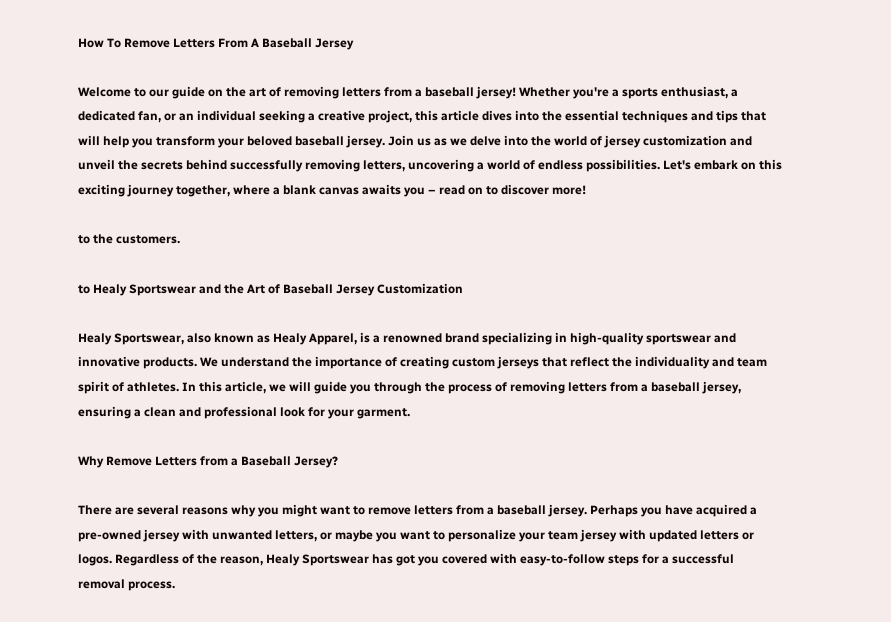How To Remove Letters From A Baseball Jersey

Welcome to our guide on the art of removing letters from a baseball jersey! Whether you're a sports enthusiast, a dedicated fan, or an individual seeking a creative project, this article dives into the essential techniques and tips that will help you transform your beloved baseball jersey. Join us as we delve into the world of jersey customization and unveil the secrets behind successfully removing letters, uncovering a world of endless possibilities. Let's embark on this exciting journey together, where a blank canvas awaits you – read on to discover more!

to the customers.

to Healy Sportswear and the Art of Baseball Jersey Customization

Healy Sportswear, also known as Healy Apparel, is a renowned brand specializing in high-quality sportswear and innovative products. We understand the importance of creating custom jerseys that reflect the individuality and team spirit of athletes. In this article, we will guide you through the process of removing letters from a baseball jersey, ensuring a clean and professional look for your garment.

Why Remove Letters from a Baseball Jersey?

There are several reasons why you might want to remove letters from a baseball jersey. Perhaps you have acquired a pre-owned jersey with unwanted letters, or maybe you want to personalize your team jersey with updated letters or logos. Regardless of the reason, Healy Sportswear has got you covered with easy-to-follow steps for a successful removal process.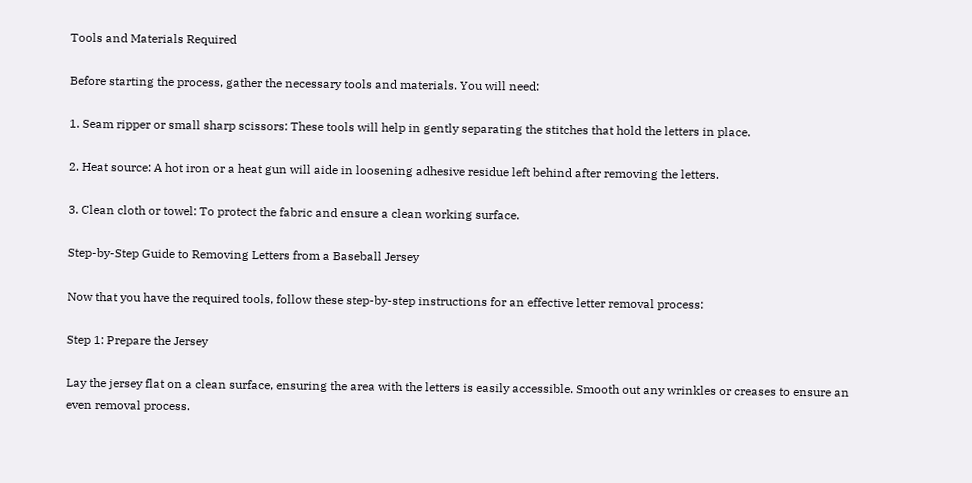Tools and Materials Required

Before starting the process, gather the necessary tools and materials. You will need:

1. Seam ripper or small sharp scissors: These tools will help in gently separating the stitches that hold the letters in place.

2. Heat source: A hot iron or a heat gun will aide in loosening adhesive residue left behind after removing the letters.

3. Clean cloth or towel: To protect the fabric and ensure a clean working surface.

Step-by-Step Guide to Removing Letters from a Baseball Jersey

Now that you have the required tools, follow these step-by-step instructions for an effective letter removal process:

Step 1: Prepare the Jersey

Lay the jersey flat on a clean surface, ensuring the area with the letters is easily accessible. Smooth out any wrinkles or creases to ensure an even removal process.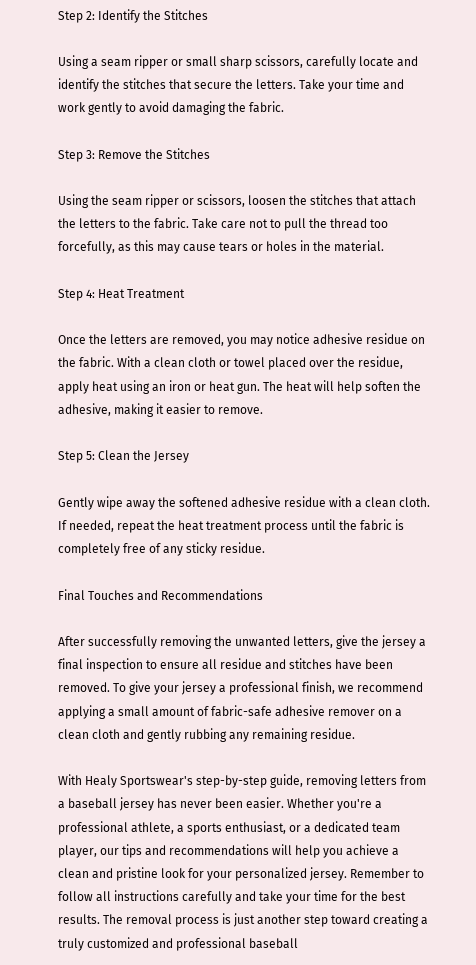Step 2: Identify the Stitches

Using a seam ripper or small sharp scissors, carefully locate and identify the stitches that secure the letters. Take your time and work gently to avoid damaging the fabric.

Step 3: Remove the Stitches

Using the seam ripper or scissors, loosen the stitches that attach the letters to the fabric. Take care not to pull the thread too forcefully, as this may cause tears or holes in the material.

Step 4: Heat Treatment

Once the letters are removed, you may notice adhesive residue on the fabric. With a clean cloth or towel placed over the residue, apply heat using an iron or heat gun. The heat will help soften the adhesive, making it easier to remove.

Step 5: Clean the Jersey

Gently wipe away the softened adhesive residue with a clean cloth. If needed, repeat the heat treatment process until the fabric is completely free of any sticky residue.

Final Touches and Recommendations

After successfully removing the unwanted letters, give the jersey a final inspection to ensure all residue and stitches have been removed. To give your jersey a professional finish, we recommend applying a small amount of fabric-safe adhesive remover on a clean cloth and gently rubbing any remaining residue.

With Healy Sportswear's step-by-step guide, removing letters from a baseball jersey has never been easier. Whether you're a professional athlete, a sports enthusiast, or a dedicated team player, our tips and recommendations will help you achieve a clean and pristine look for your personalized jersey. Remember to follow all instructions carefully and take your time for the best results. The removal process is just another step toward creating a truly customized and professional baseball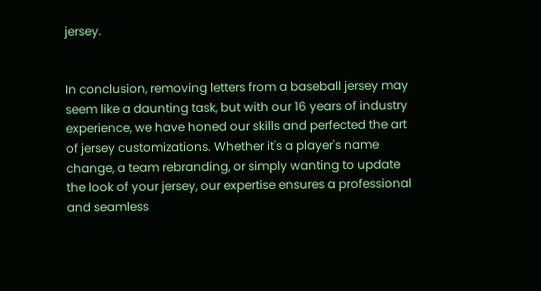jersey.


In conclusion, removing letters from a baseball jersey may seem like a daunting task, but with our 16 years of industry experience, we have honed our skills and perfected the art of jersey customizations. Whether it's a player's name change, a team rebranding, or simply wanting to update the look of your jersey, our expertise ensures a professional and seamless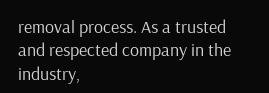removal process. As a trusted and respected company in the industry,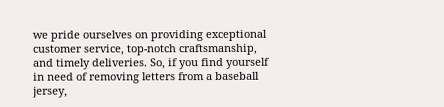we pride ourselves on providing exceptional customer service, top-notch craftsmanship, and timely deliveries. So, if you find yourself in need of removing letters from a baseball jersey,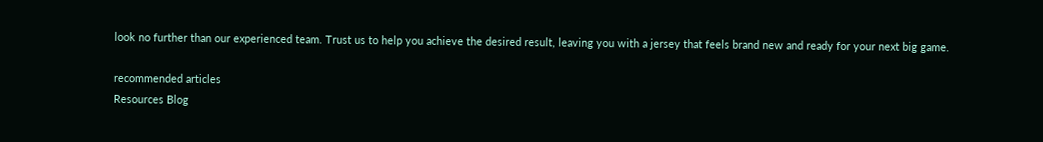look no further than our experienced team. Trust us to help you achieve the desired result, leaving you with a jersey that feels brand new and ready for your next big game.

recommended articles
Resources Blog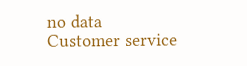no data
Customer service